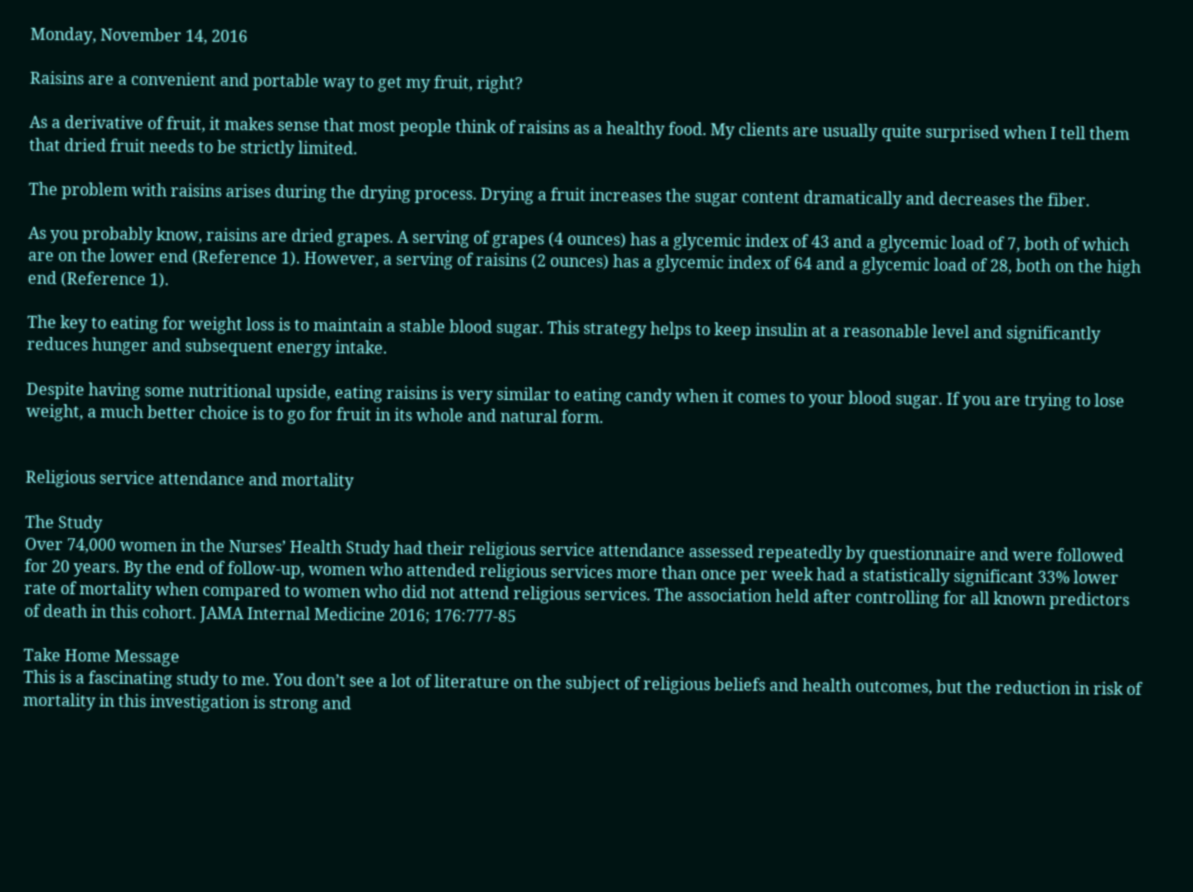Monday, November 14, 2016

Raisins are a convenient and portable way to get my fruit, right?

As a derivative of fruit, it makes sense that most people think of raisins as a healthy food. My clients are usually quite surprised when I tell them that dried fruit needs to be strictly limited.

The problem with raisins arises during the drying process. Drying a fruit increases the sugar content dramatically and decreases the fiber.

As you probably know, raisins are dried grapes. A serving of grapes (4 ounces) has a glycemic index of 43 and a glycemic load of 7, both of which are on the lower end (Reference 1). However, a serving of raisins (2 ounces) has a glycemic index of 64 and a glycemic load of 28, both on the high end (Reference 1).

The key to eating for weight loss is to maintain a stable blood sugar. This strategy helps to keep insulin at a reasonable level and significantly reduces hunger and subsequent energy intake.

Despite having some nutritional upside, eating raisins is very similar to eating candy when it comes to your blood sugar. If you are trying to lose weight, a much better choice is to go for fruit in its whole and natural form.


Religious service attendance and mortality

The Study
Over 74,000 women in the Nurses’ Health Study had their religious service attendance assessed repeatedly by questionnaire and were followed for 20 years. By the end of follow-up, women who attended religious services more than once per week had a statistically significant 33% lower rate of mortality when compared to women who did not attend religious services. The association held after controlling for all known predictors of death in this cohort. JAMA Internal Medicine 2016; 176:777-85

Take Home Message
This is a fascinating study to me. You don’t see a lot of literature on the subject of religious beliefs and health outcomes, but the reduction in risk of mortality in this investigation is strong and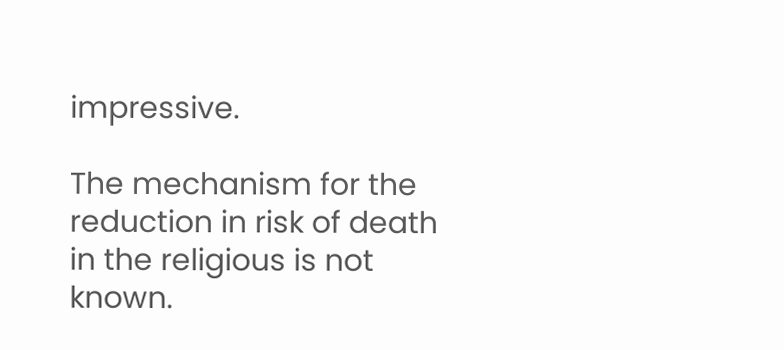impressive.

The mechanism for the reduction in risk of death in the religious is not known.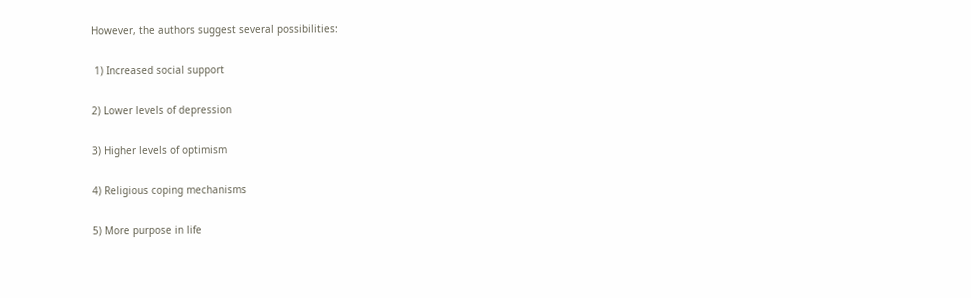However, the authors suggest several possibilities:

 1) Increased social support

2) Lower levels of depression

3) Higher levels of optimism

4) Religious coping mechanisms

5) More purpose in life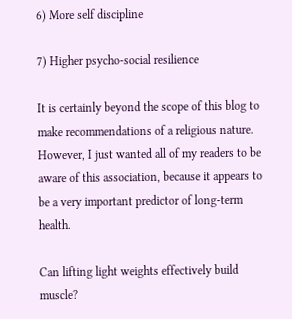6) More self discipline

7) Higher psycho-social resilience

It is certainly beyond the scope of this blog to make recommendations of a religious nature. However, I just wanted all of my readers to be aware of this association, because it appears to be a very important predictor of long-term health.

Can lifting light weights effectively build muscle?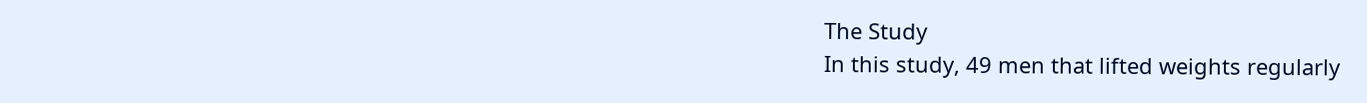The Study
In this study, 49 men that lifted weights regularly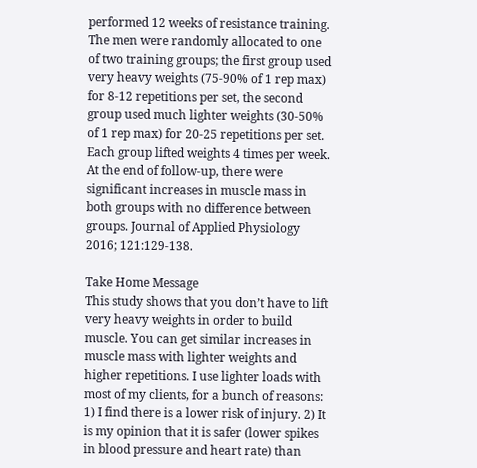performed 12 weeks of resistance training. The men were randomly allocated to one of two training groups; the first group used very heavy weights (75-90% of 1 rep max) for 8-12 repetitions per set, the second group used much lighter weights (30-50% of 1 rep max) for 20-25 repetitions per set. Each group lifted weights 4 times per week. At the end of follow-up, there were significant increases in muscle mass in both groups with no difference between groups. Journal of Applied Physiology 2016; 121:129-138.

Take Home Message
This study shows that you don’t have to lift very heavy weights in order to build muscle. You can get similar increases in muscle mass with lighter weights and higher repetitions. I use lighter loads with most of my clients, for a bunch of reasons: 1) I find there is a lower risk of injury. 2) It is my opinion that it is safer (lower spikes in blood pressure and heart rate) than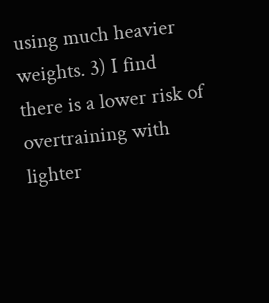using much heavier weights. 3) I find there is a lower risk of overtraining with lighter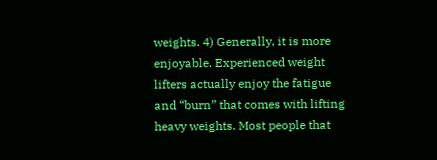weights. 4) Generally, it is more enjoyable. Experienced weight lifters actually enjoy the fatigue and “burn” that comes with lifting heavy weights. Most people that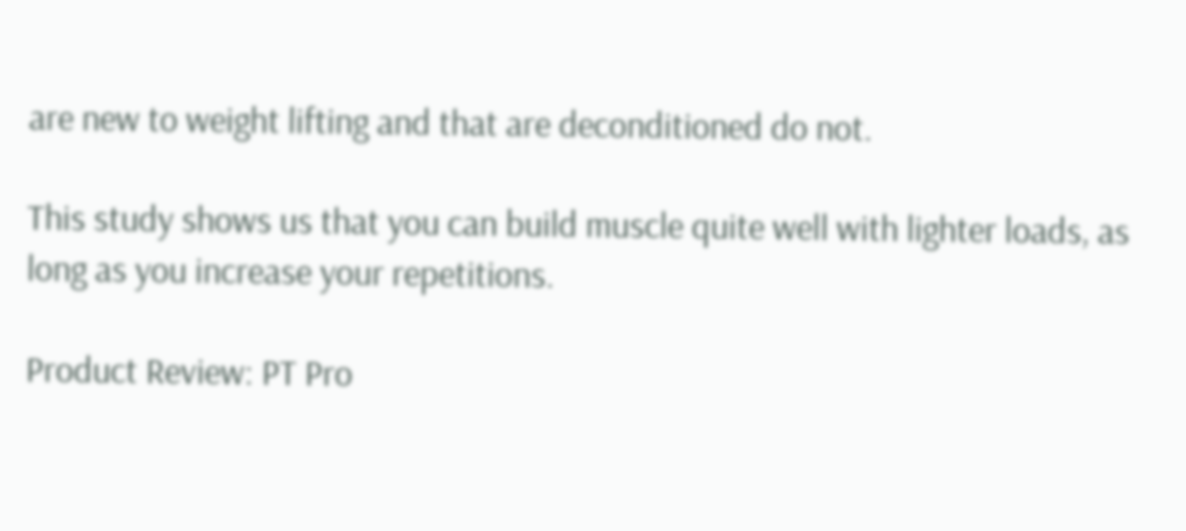are new to weight lifting and that are deconditioned do not.

This study shows us that you can build muscle quite well with lighter loads, as long as you increase your repetitions.

Product Review: PT Pro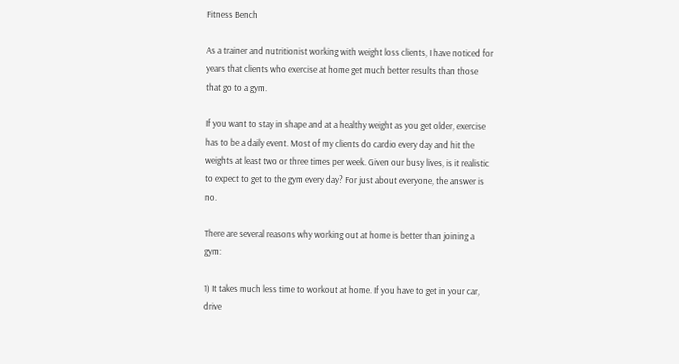Fitness Bench

As a trainer and nutritionist working with weight loss clients, I have noticed for years that clients who exercise at home get much better results than those that go to a gym.

If you want to stay in shape and at a healthy weight as you get older, exercise has to be a daily event. Most of my clients do cardio every day and hit the weights at least two or three times per week. Given our busy lives, is it realistic to expect to get to the gym every day? For just about everyone, the answer is no.

There are several reasons why working out at home is better than joining a gym:

1) It takes much less time to workout at home. If you have to get in your car, drive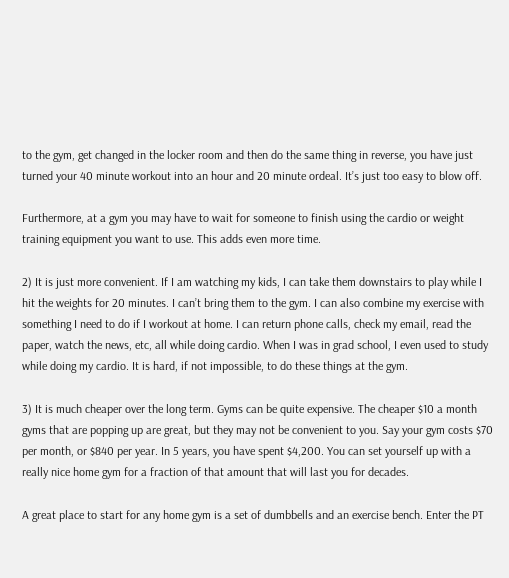to the gym, get changed in the locker room and then do the same thing in reverse, you have just turned your 40 minute workout into an hour and 20 minute ordeal. It’s just too easy to blow off.

Furthermore, at a gym you may have to wait for someone to finish using the cardio or weight training equipment you want to use. This adds even more time.

2) It is just more convenient. If I am watching my kids, I can take them downstairs to play while I hit the weights for 20 minutes. I can’t bring them to the gym. I can also combine my exercise with something I need to do if I workout at home. I can return phone calls, check my email, read the paper, watch the news, etc, all while doing cardio. When I was in grad school, I even used to study while doing my cardio. It is hard, if not impossible, to do these things at the gym.

3) It is much cheaper over the long term. Gyms can be quite expensive. The cheaper $10 a month gyms that are popping up are great, but they may not be convenient to you. Say your gym costs $70 per month, or $840 per year. In 5 years, you have spent $4,200. You can set yourself up with a really nice home gym for a fraction of that amount that will last you for decades.

A great place to start for any home gym is a set of dumbbells and an exercise bench. Enter the PT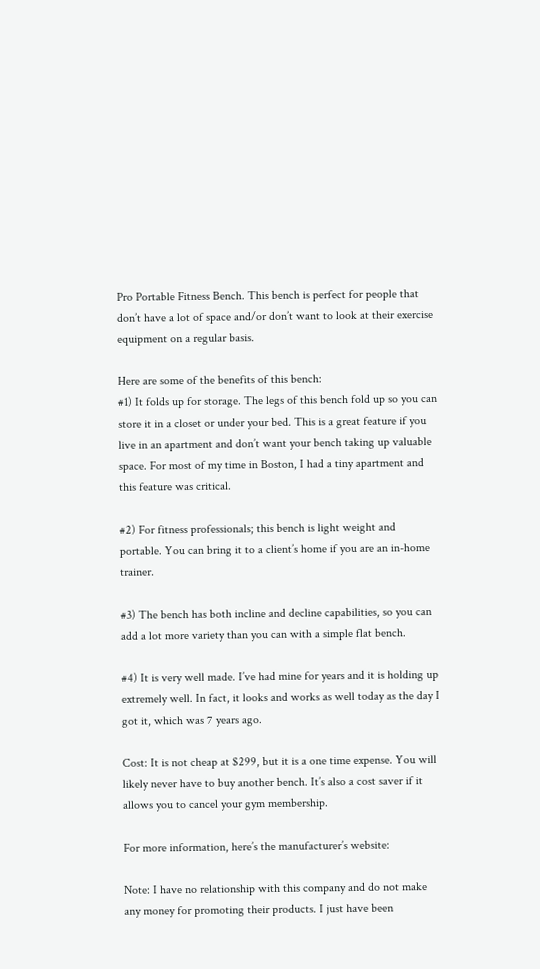Pro Portable Fitness Bench. This bench is perfect for people that don’t have a lot of space and/or don’t want to look at their exercise equipment on a regular basis.

Here are some of the benefits of this bench:
#1) It folds up for storage. The legs of this bench fold up so you can store it in a closet or under your bed. This is a great feature if you live in an apartment and don’t want your bench taking up valuable space. For most of my time in Boston, I had a tiny apartment and this feature was critical.

#2) For fitness professionals; this bench is light weight and portable. You can bring it to a client’s home if you are an in-home trainer.

#3) The bench has both incline and decline capabilities, so you can add a lot more variety than you can with a simple flat bench.

#4) It is very well made. I’ve had mine for years and it is holding up extremely well. In fact, it looks and works as well today as the day I got it, which was 7 years ago.

Cost: It is not cheap at $299, but it is a one time expense. You will likely never have to buy another bench. It’s also a cost saver if it allows you to cancel your gym membership.

For more information, here’s the manufacturer’s website:

Note: I have no relationship with this company and do not make any money for promoting their products. I just have been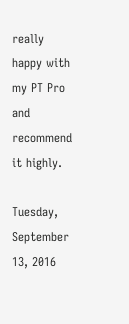really happy with my PT Pro and recommend it highly.

Tuesday, September 13, 2016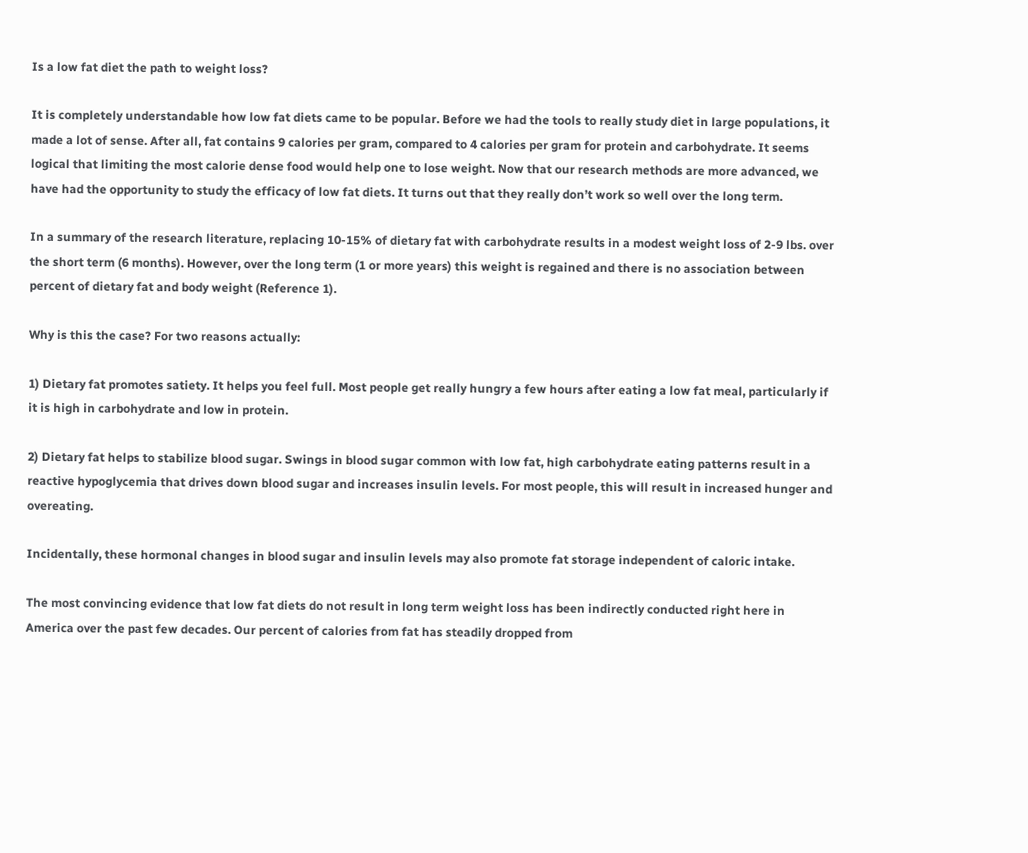Is a low fat diet the path to weight loss?

It is completely understandable how low fat diets came to be popular. Before we had the tools to really study diet in large populations, it made a lot of sense. After all, fat contains 9 calories per gram, compared to 4 calories per gram for protein and carbohydrate. It seems logical that limiting the most calorie dense food would help one to lose weight. Now that our research methods are more advanced, we have had the opportunity to study the efficacy of low fat diets. It turns out that they really don’t work so well over the long term.

In a summary of the research literature, replacing 10-15% of dietary fat with carbohydrate results in a modest weight loss of 2-9 lbs. over the short term (6 months). However, over the long term (1 or more years) this weight is regained and there is no association between percent of dietary fat and body weight (Reference 1).

Why is this the case? For two reasons actually:

1) Dietary fat promotes satiety. It helps you feel full. Most people get really hungry a few hours after eating a low fat meal, particularly if it is high in carbohydrate and low in protein.

2) Dietary fat helps to stabilize blood sugar. Swings in blood sugar common with low fat, high carbohydrate eating patterns result in a reactive hypoglycemia that drives down blood sugar and increases insulin levels. For most people, this will result in increased hunger and overeating.

Incidentally, these hormonal changes in blood sugar and insulin levels may also promote fat storage independent of caloric intake.

The most convincing evidence that low fat diets do not result in long term weight loss has been indirectly conducted right here in America over the past few decades. Our percent of calories from fat has steadily dropped from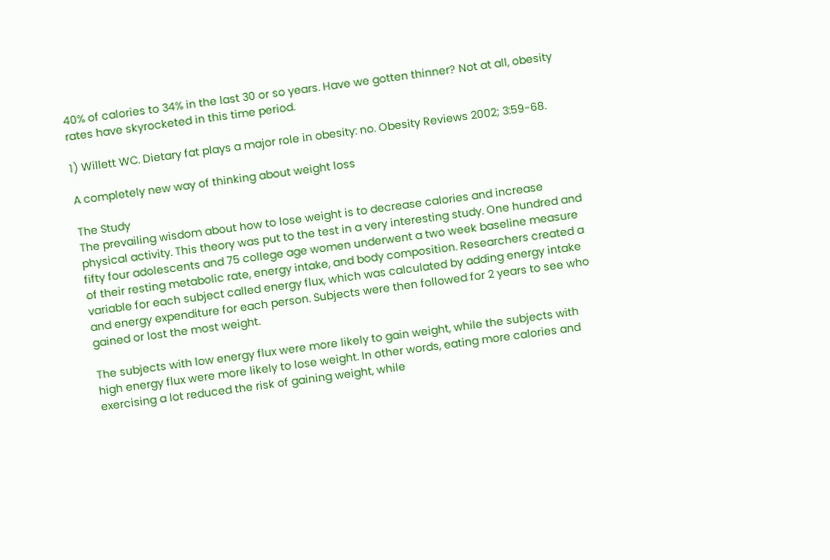40% of calories to 34% in the last 30 or so years. Have we gotten thinner? Not at all, obesity rates have skyrocketed in this time period.

1) Willett WC. Dietary fat plays a major role in obesity: no. Obesity Reviews 2002; 3:59-68.

A completely new way of thinking about weight loss

The Study
The prevailing wisdom about how to lose weight is to decrease calories and increase physical activity. This theory was put to the test in a very interesting study. One hundred and fifty four adolescents and 75 college age women underwent a two week baseline measure of their resting metabolic rate, energy intake, and body composition. Researchers created a variable for each subject called energy flux, which was calculated by adding energy intake and energy expenditure for each person. Subjects were then followed for 2 years to see who gained or lost the most weight.

The subjects with low energy flux were more likely to gain weight, while the subjects with high energy flux were more likely to lose weight. In other words, eating more calories and exercising a lot reduced the risk of gaining weight, while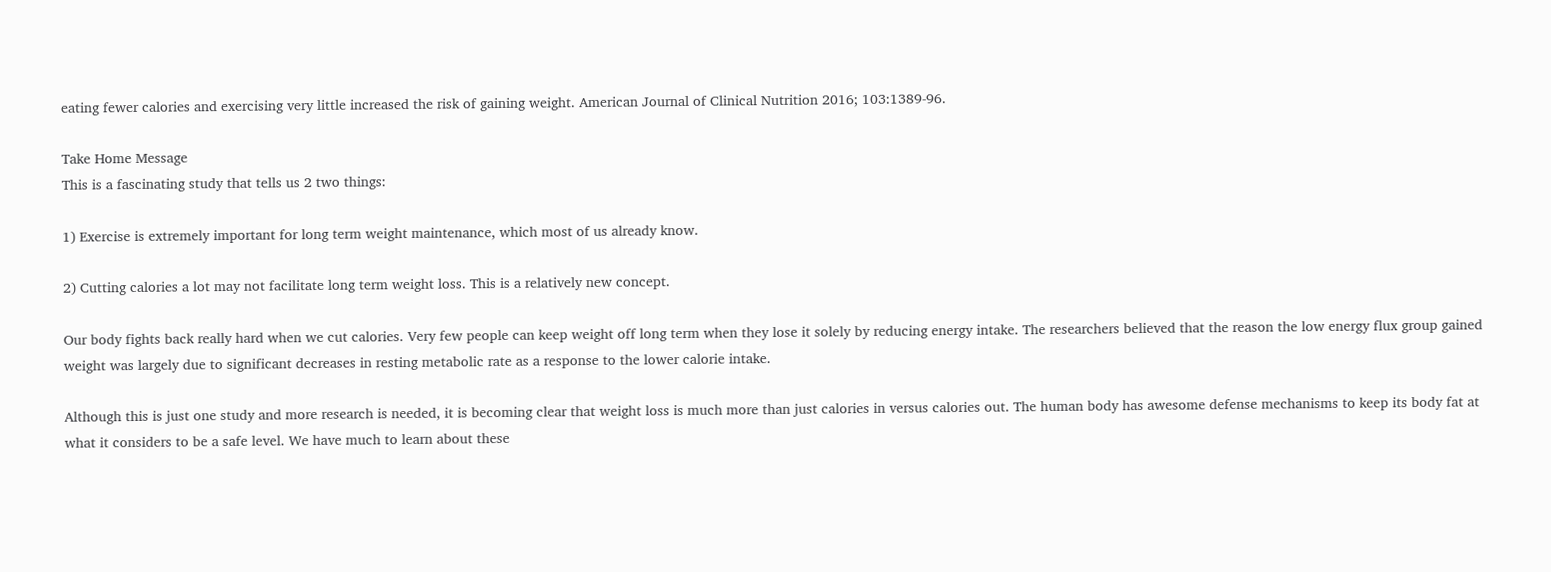eating fewer calories and exercising very little increased the risk of gaining weight. American Journal of Clinical Nutrition 2016; 103:1389-96.

Take Home Message
This is a fascinating study that tells us 2 two things:

1) Exercise is extremely important for long term weight maintenance, which most of us already know.

2) Cutting calories a lot may not facilitate long term weight loss. This is a relatively new concept.

Our body fights back really hard when we cut calories. Very few people can keep weight off long term when they lose it solely by reducing energy intake. The researchers believed that the reason the low energy flux group gained weight was largely due to significant decreases in resting metabolic rate as a response to the lower calorie intake.

Although this is just one study and more research is needed, it is becoming clear that weight loss is much more than just calories in versus calories out. The human body has awesome defense mechanisms to keep its body fat at what it considers to be a safe level. We have much to learn about these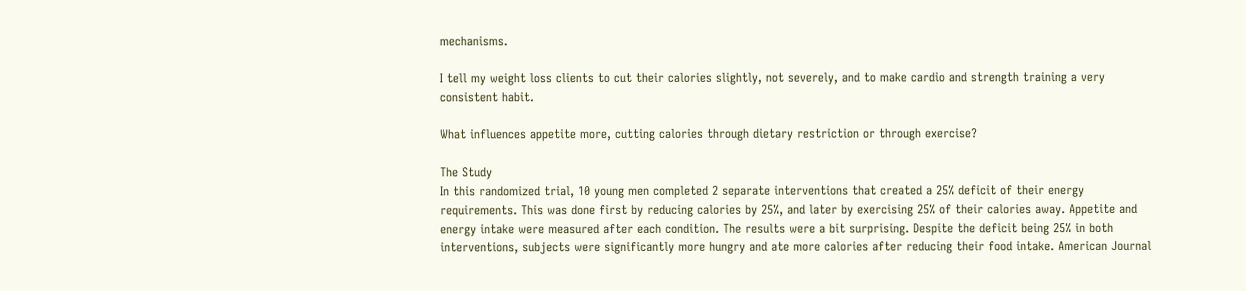mechanisms.

I tell my weight loss clients to cut their calories slightly, not severely, and to make cardio and strength training a very consistent habit.

What influences appetite more, cutting calories through dietary restriction or through exercise?

The Study
In this randomized trial, 10 young men completed 2 separate interventions that created a 25% deficit of their energy requirements. This was done first by reducing calories by 25%, and later by exercising 25% of their calories away. Appetite and energy intake were measured after each condition. The results were a bit surprising. Despite the deficit being 25% in both interventions, subjects were significantly more hungry and ate more calories after reducing their food intake. American Journal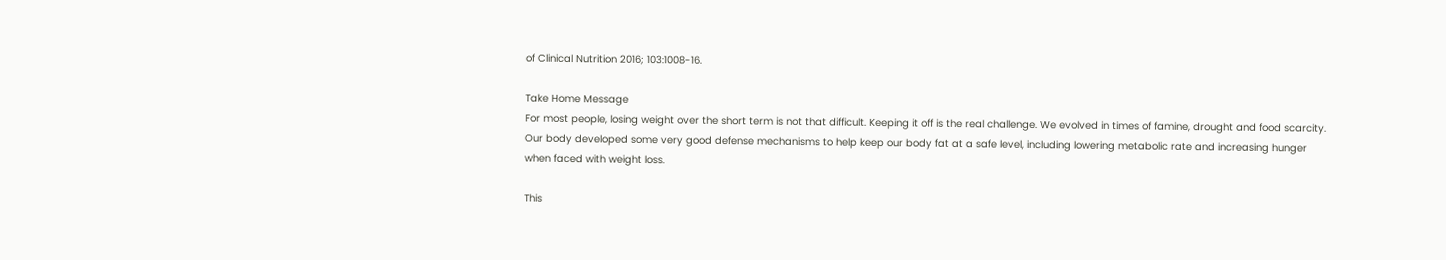of Clinical Nutrition 2016; 103:1008-16.

Take Home Message
For most people, losing weight over the short term is not that difficult. Keeping it off is the real challenge. We evolved in times of famine, drought and food scarcity. Our body developed some very good defense mechanisms to help keep our body fat at a safe level, including lowering metabolic rate and increasing hunger when faced with weight loss.

This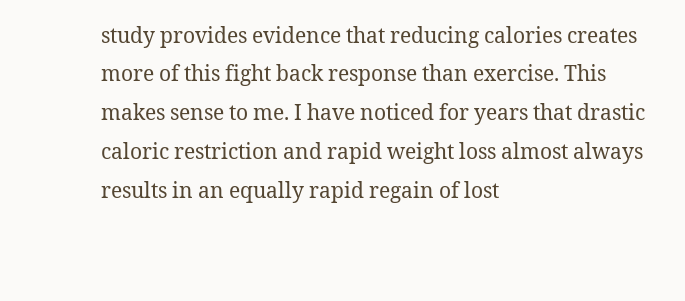study provides evidence that reducing calories creates more of this fight back response than exercise. This makes sense to me. I have noticed for years that drastic caloric restriction and rapid weight loss almost always results in an equally rapid regain of lost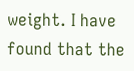weight. I have found that the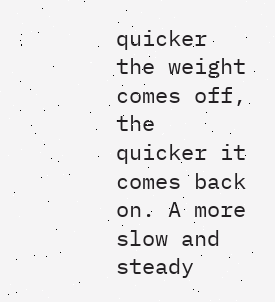quicker the weight comes off, the quicker it comes back on. A more slow and steady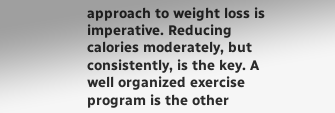approach to weight loss is imperative. Reducing calories moderately, but consistently, is the key. A well organized exercise program is the other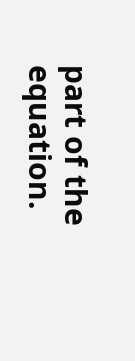part of the equation.